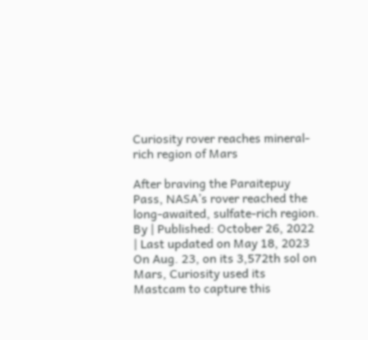Curiosity rover reaches mineral-rich region of Mars

After braving the Paraitepuy Pass, NASA’s rover reached the long-awaited, sulfate-rich region.
By | Published: October 26, 2022 | Last updated on May 18, 2023
On Aug. 23, on its 3,572th sol on Mars, Curiosity used its Mastcam to capture this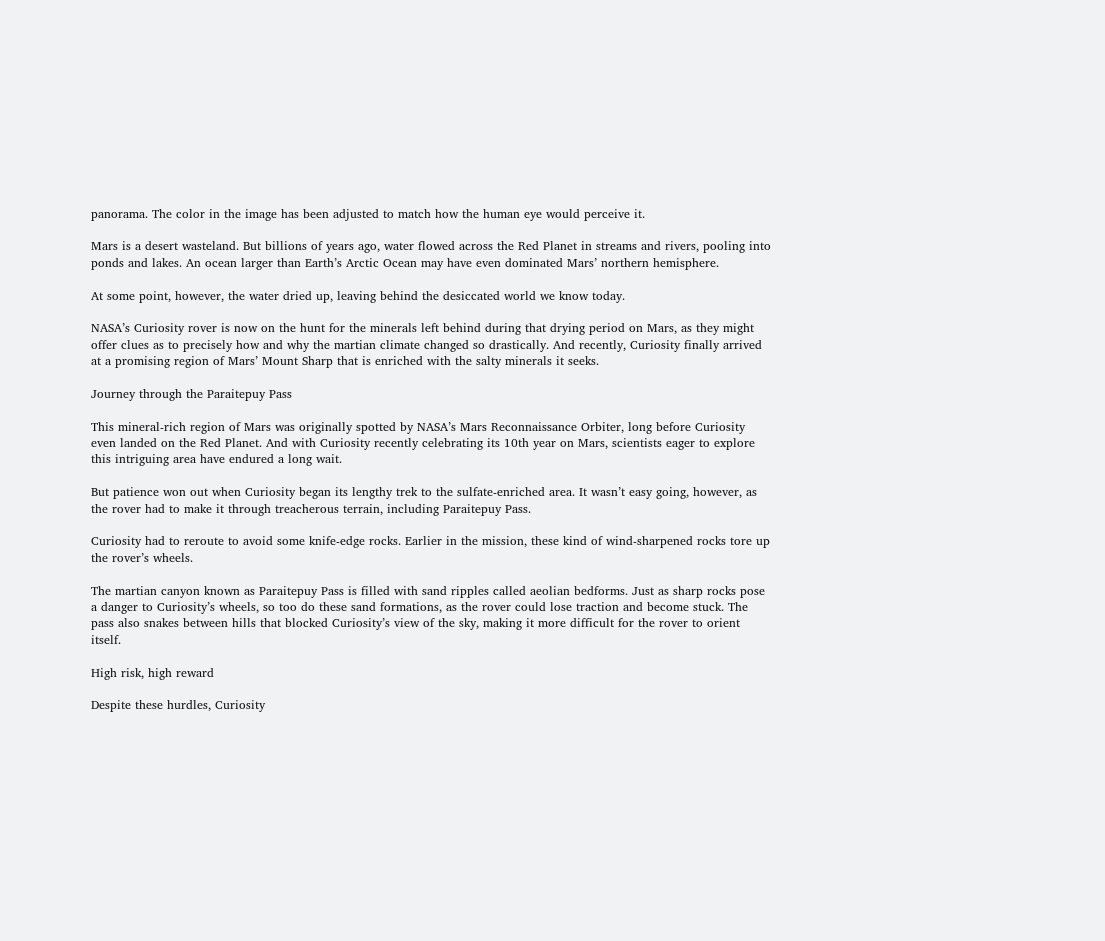panorama. The color in the image has been adjusted to match how the human eye would perceive it.

Mars is a desert wasteland. But billions of years ago, water flowed across the Red Planet in streams and rivers, pooling into ponds and lakes. An ocean larger than Earth’s Arctic Ocean may have even dominated Mars’ northern hemisphere.

At some point, however, the water dried up, leaving behind the desiccated world we know today.

NASA’s Curiosity rover is now on the hunt for the minerals left behind during that drying period on Mars, as they might offer clues as to precisely how and why the martian climate changed so drastically. And recently, Curiosity finally arrived at a promising region of Mars’ Mount Sharp that is enriched with the salty minerals it seeks.

Journey through the Paraitepuy Pass

This mineral-rich region of Mars was originally spotted by NASA’s Mars Reconnaissance Orbiter, long before Curiosity even landed on the Red Planet. And with Curiosity recently celebrating its 10th year on Mars, scientists eager to explore this intriguing area have endured a long wait.

But patience won out when Curiosity began its lengthy trek to the sulfate-enriched area. It wasn’t easy going, however, as the rover had to make it through treacherous terrain, including Paraitepuy Pass.

Curiosity had to reroute to avoid some knife-edge rocks. Earlier in the mission, these kind of wind-sharpened rocks tore up the rover’s wheels.

The martian canyon known as Paraitepuy Pass is filled with sand ripples called aeolian bedforms. Just as sharp rocks pose a danger to Curiosity’s wheels, so too do these sand formations, as the rover could lose traction and become stuck. The pass also snakes between hills that blocked Curiosity’s view of the sky, making it more difficult for the rover to orient itself.

High risk, high reward

Despite these hurdles, Curiosity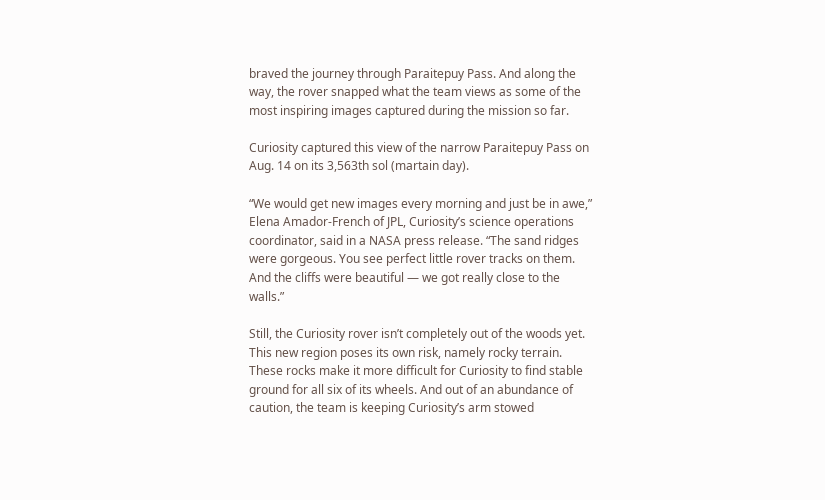braved the journey through Paraitepuy Pass. And along the way, the rover snapped what the team views as some of the most inspiring images captured during the mission so far.

Curiosity captured this view of the narrow Paraitepuy Pass on Aug. 14 on its 3,563th sol (martain day).

“We would get new images every morning and just be in awe,” Elena Amador-French of JPL, Curiosity’s science operations coordinator, said in a NASA press release. “The sand ridges were gorgeous. You see perfect little rover tracks on them. And the cliffs were beautiful — we got really close to the walls.”

Still, the Curiosity rover isn’t completely out of the woods yet. This new region poses its own risk, namely rocky terrain. These rocks make it more difficult for Curiosity to find stable ground for all six of its wheels. And out of an abundance of caution, the team is keeping Curiosity’s arm stowed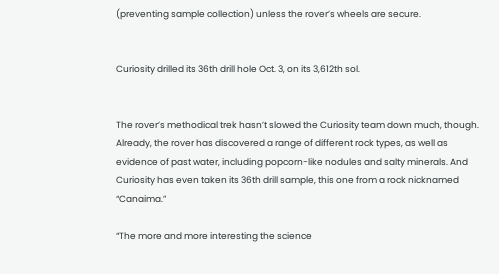(preventing sample collection) unless the rover’s wheels are secure.


Curiosity drilled its 36th drill hole Oct. 3, on its 3,612th sol.


The rover’s methodical trek hasn’t slowed the Curiosity team down much, though. Already, the rover has discovered a range of different rock types, as well as evidence of past water, including popcorn-like nodules and salty minerals. And Curiosity has even taken its 36th drill sample, this one from a rock nicknamed “Canaima.”

“The more and more interesting the science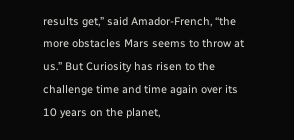results get,” said Amador-French, “the more obstacles Mars seems to throw at us.” But Curiosity has risen to the challenge time and time again over its 10 years on the planet,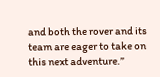and both the rover and its team are eager to take on this next adventure.”